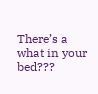There’s a what in your bed???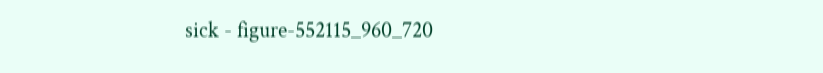sick - figure-552115_960_720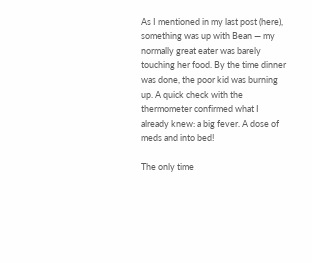As I mentioned in my last post (here), something was up with Bean — my normally great eater was barely touching her food. By the time dinner was done, the poor kid was burning up. A quick check with the thermometer confirmed what I already knew: a big fever. A dose of meds and into bed!

The only time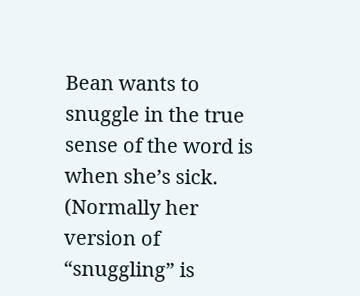Bean wants to snuggle in the true sense of the word is when she’s sick. (Normally her version of “snuggling” is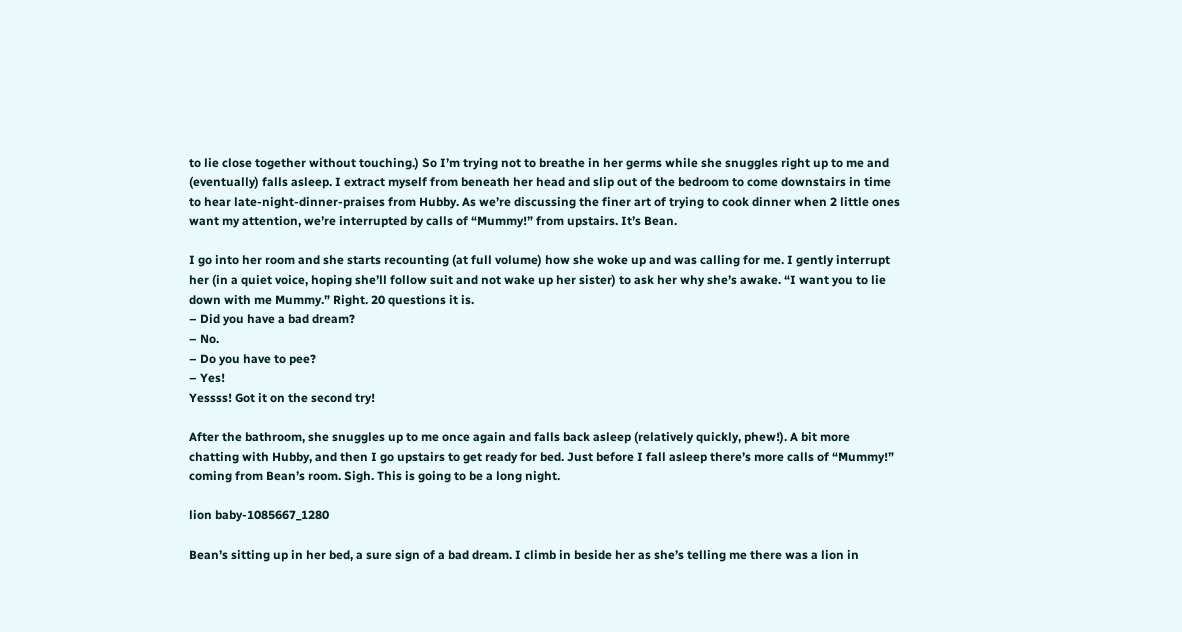to lie close together without touching.) So I’m trying not to breathe in her germs while she snuggles right up to me and (eventually) falls asleep. I extract myself from beneath her head and slip out of the bedroom to come downstairs in time to hear late-night-dinner-praises from Hubby. As we’re discussing the finer art of trying to cook dinner when 2 little ones want my attention, we’re interrupted by calls of “Mummy!” from upstairs. It’s Bean.

I go into her room and she starts recounting (at full volume) how she woke up and was calling for me. I gently interrupt her (in a quiet voice, hoping she’ll follow suit and not wake up her sister) to ask her why she’s awake. “I want you to lie down with me Mummy.” Right. 20 questions it is.
– Did you have a bad dream?
– No.
– Do you have to pee?
– Yes!
Yessss! Got it on the second try!

After the bathroom, she snuggles up to me once again and falls back asleep (relatively quickly, phew!). A bit more chatting with Hubby, and then I go upstairs to get ready for bed. Just before I fall asleep there’s more calls of “Mummy!” coming from Bean’s room. Sigh. This is going to be a long night.

lion baby-1085667_1280

Bean’s sitting up in her bed, a sure sign of a bad dream. I climb in beside her as she’s telling me there was a lion in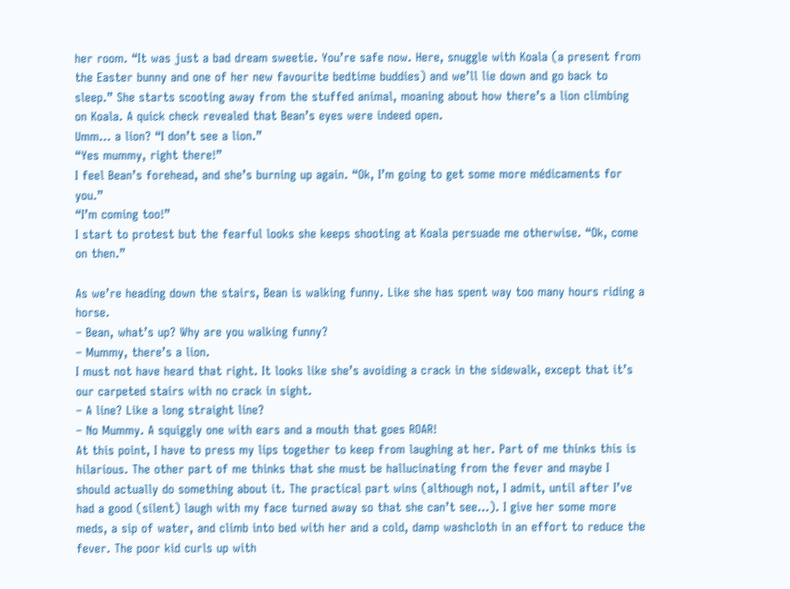her room. “It was just a bad dream sweetie. You’re safe now. Here, snuggle with Koala (a present from the Easter bunny and one of her new favourite bedtime buddies) and we’ll lie down and go back to sleep.” She starts scooting away from the stuffed animal, moaning about how there’s a lion climbing on Koala. A quick check revealed that Bean’s eyes were indeed open.
Umm… a lion? “I don’t see a lion.”
“Yes mummy, right there!”
I feel Bean’s forehead, and she’s burning up again. “Ok, I’m going to get some more médicaments for you.”
“I’m coming too!”
I start to protest but the fearful looks she keeps shooting at Koala persuade me otherwise. “Ok, come on then.”

As we’re heading down the stairs, Bean is walking funny. Like she has spent way too many hours riding a horse.
– Bean, what’s up? Why are you walking funny?
– Mummy, there’s a lion.
I must not have heard that right. It looks like she’s avoiding a crack in the sidewalk, except that it’s our carpeted stairs with no crack in sight.
– A line? Like a long straight line?
– No Mummy. A squiggly one with ears and a mouth that goes ROAR!
At this point, I have to press my lips together to keep from laughing at her. Part of me thinks this is hilarious. The other part of me thinks that she must be hallucinating from the fever and maybe I should actually do something about it. The practical part wins (although not, I admit, until after I’ve had a good (silent) laugh with my face turned away so that she can’t see…). I give her some more meds, a sip of water, and climb into bed with her and a cold, damp washcloth in an effort to reduce the fever. The poor kid curls up with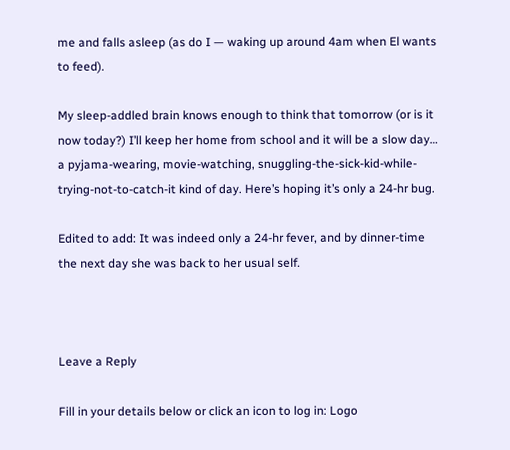me and falls asleep (as do I — waking up around 4am when El wants to feed).

My sleep-addled brain knows enough to think that tomorrow (or is it now today?) I’ll keep her home from school and it will be a slow day… a pyjama-wearing, movie-watching, snuggling-the-sick-kid-while-trying-not-to-catch-it kind of day. Here’s hoping it’s only a 24-hr bug.

Edited to add: It was indeed only a 24-hr fever, and by dinner-time the next day she was back to her usual self.



Leave a Reply

Fill in your details below or click an icon to log in: Logo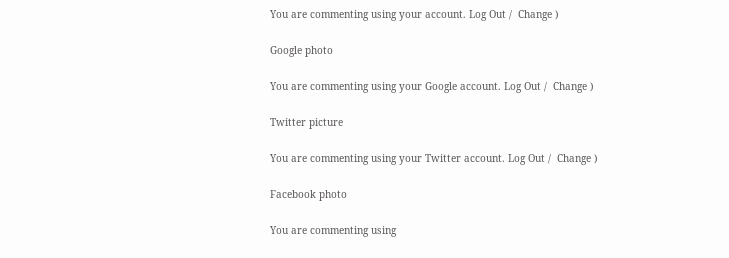You are commenting using your account. Log Out /  Change )

Google photo

You are commenting using your Google account. Log Out /  Change )

Twitter picture

You are commenting using your Twitter account. Log Out /  Change )

Facebook photo

You are commenting using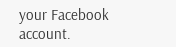your Facebook account.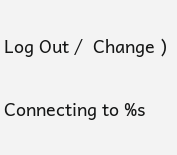Log Out /  Change )

Connecting to %s